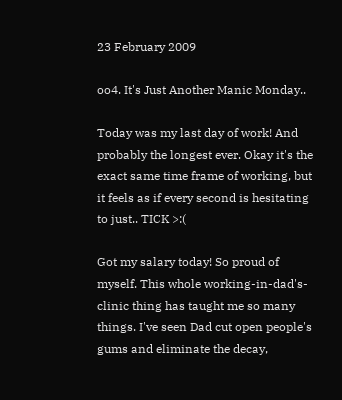23 February 2009

oo4. It's Just Another Manic Monday..

Today was my last day of work! And probably the longest ever. Okay it's the exact same time frame of working, but it feels as if every second is hesitating to just.. TICK >:(

Got my salary today! So proud of myself. This whole working-in-dad's-clinic thing has taught me so many things. I've seen Dad cut open people's gums and eliminate the decay,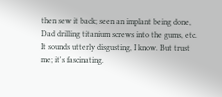then sew it back; seen an implant being done, Dad drilling titanium screws into the gums, etc. It sounds utterly disgusting, I know. But trust me; it's fascinating.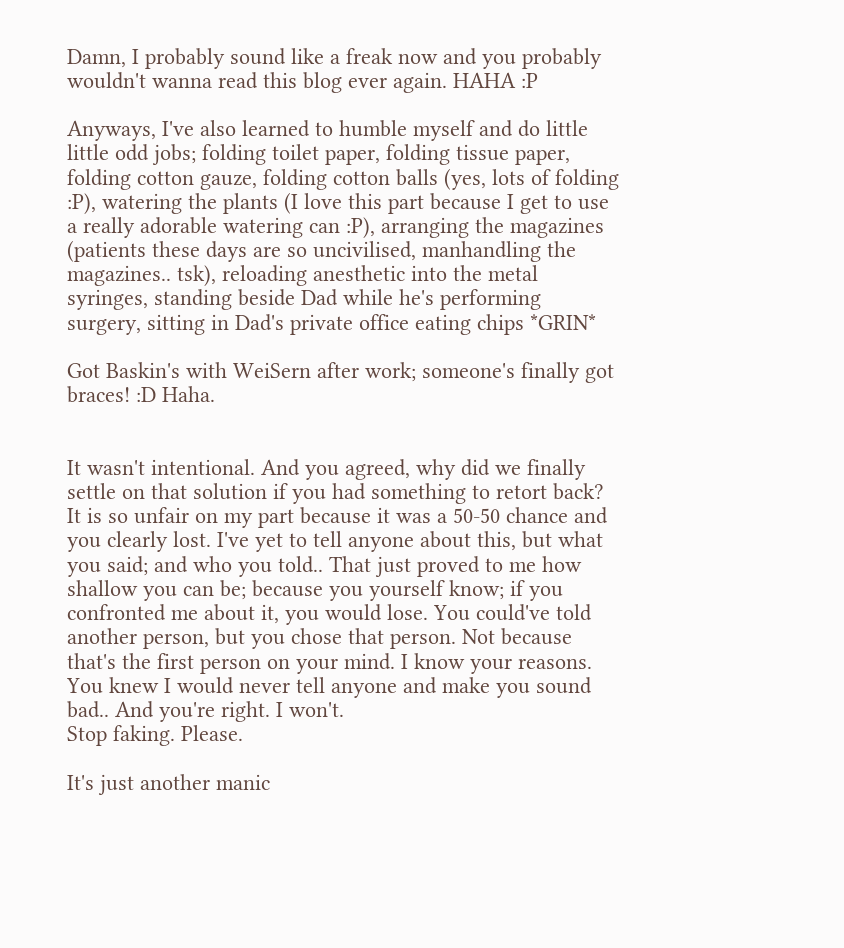Damn, I probably sound like a freak now and you probably wouldn't wanna read this blog ever again. HAHA :P

Anyways, I've also learned to humble myself and do little little odd jobs; folding toilet paper, folding tissue paper, folding cotton gauze, folding cotton balls (yes, lots of folding :P), watering the plants (I love this part because I get to use a really adorable watering can :P), arranging the magazines (patients these days are so uncivilised, manhandling the magazines.. tsk), reloading anesthetic into the metal syringes, standing beside Dad while he's performing surgery, sitting in Dad's private office eating chips *GRIN*

Got Baskin's with WeiSern after work; someone's finally got braces! :D Haha.


It wasn't intentional. And you agreed, why did we finally settle on that solution if you had something to retort back? It is so unfair on my part because it was a 50-50 chance and you clearly lost. I've yet to tell anyone about this, but what you said; and who you told.. That just proved to me how shallow you can be; because you yourself know; if you confronted me about it, you would lose. You could've told another person, but you chose that person. Not because that's the first person on your mind. I know your reasons. You knew I would never tell anyone and make you sound bad.. And you're right. I won't.
Stop faking. Please.

It's just another manic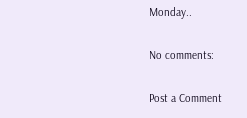Monday..

No comments:

Post a Comment